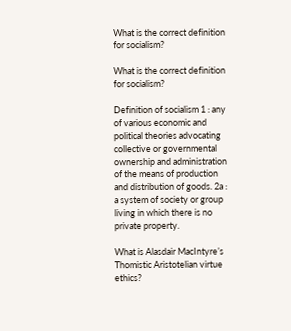What is the correct definition for socialism?

What is the correct definition for socialism?

Definition of socialism 1 : any of various economic and political theories advocating collective or governmental ownership and administration of the means of production and distribution of goods. 2a : a system of society or group living in which there is no private property.

What is Alasdair MacIntyre’s Thomistic Aristotelian virtue ethics?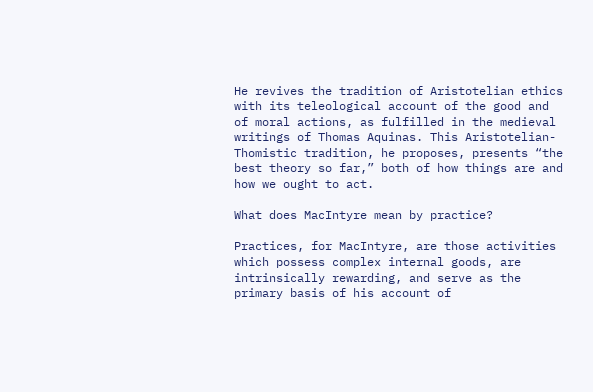He revives the tradition of Aristotelian ethics with its teleological account of the good and of moral actions, as fulfilled in the medieval writings of Thomas Aquinas. This Aristotelian-Thomistic tradition, he proposes, presents “the best theory so far,” both of how things are and how we ought to act.

What does MacIntyre mean by practice?

Practices, for MacIntyre, are those activities which possess complex internal goods, are intrinsically rewarding, and serve as the primary basis of his account of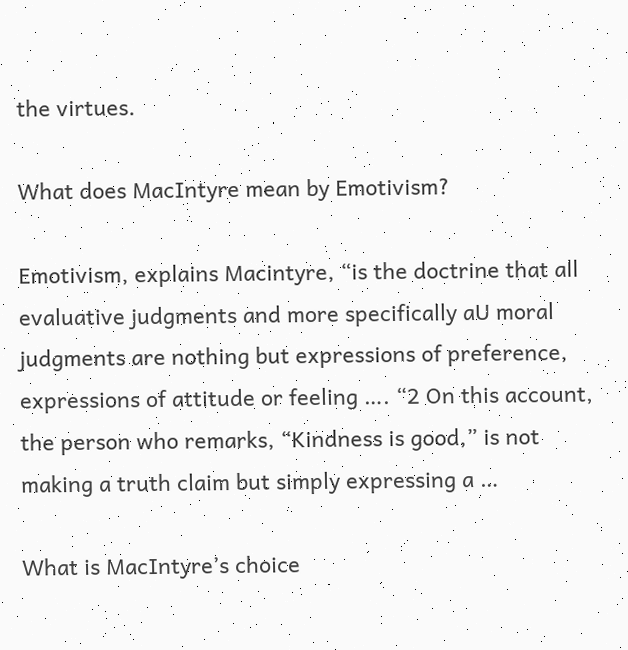the virtues.

What does MacIntyre mean by Emotivism?

Emotivism, explains Macintyre, “is the doctrine that all evaluative judgments and more specifically aU moral judgments are nothing but expressions of preference, expressions of attitude or feeling …. “2 On this account, the person who remarks, “Kindness is good,” is not making a truth claim but simply expressing a …

What is MacIntyre’s choice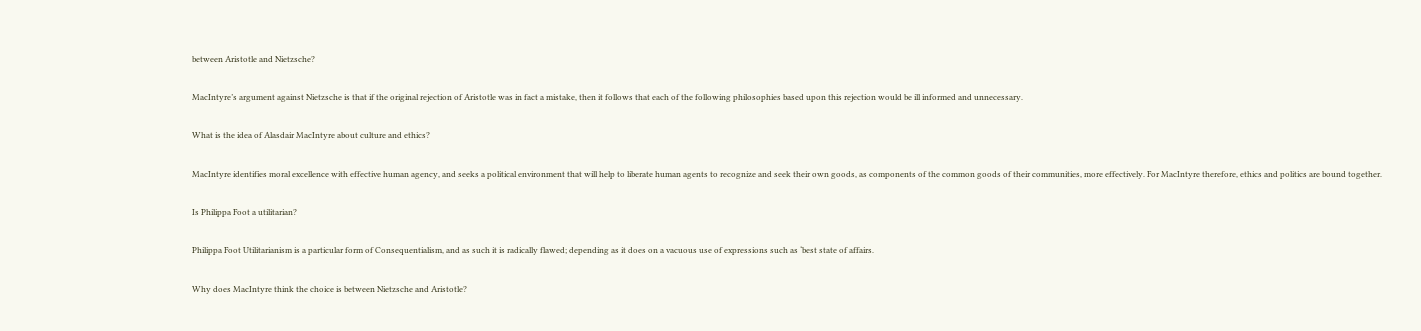between Aristotle and Nietzsche?

MacIntyre’s argument against Nietzsche is that if the original rejection of Aristotle was in fact a mistake, then it follows that each of the following philosophies based upon this rejection would be ill informed and unnecessary.

What is the idea of Alasdair MacIntyre about culture and ethics?

MacIntyre identifies moral excellence with effective human agency, and seeks a political environment that will help to liberate human agents to recognize and seek their own goods, as components of the common goods of their communities, more effectively. For MacIntyre therefore, ethics and politics are bound together.

Is Philippa Foot a utilitarian?

Philippa Foot Utilitarianism is a particular form of Consequentialism, and as such it is radically flawed; depending as it does on a vacuous use of expressions such as ‘best state of affairs.

Why does MacIntyre think the choice is between Nietzsche and Aristotle?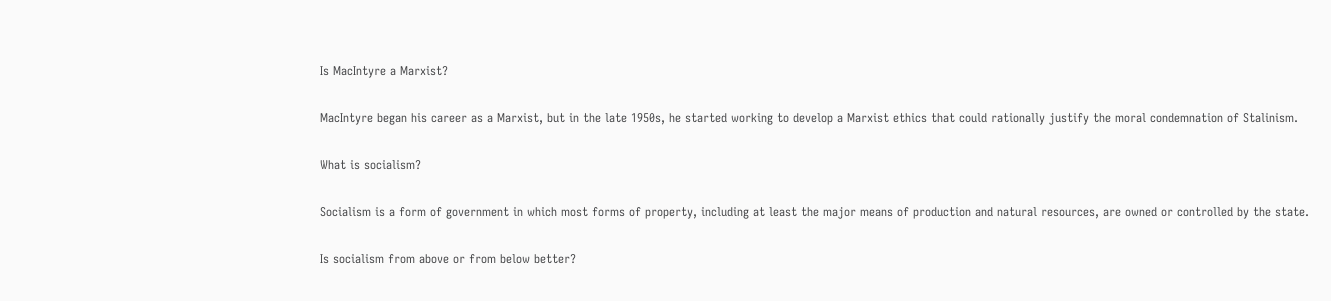Is MacIntyre a Marxist?

MacIntyre began his career as a Marxist, but in the late 1950s, he started working to develop a Marxist ethics that could rationally justify the moral condemnation of Stalinism.

What is socialism?

Socialism is a form of government in which most forms of property, including at least the major means of production and natural resources, are owned or controlled by the state.

Is socialism from above or from below better?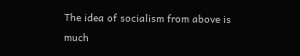The idea of socialism from above is much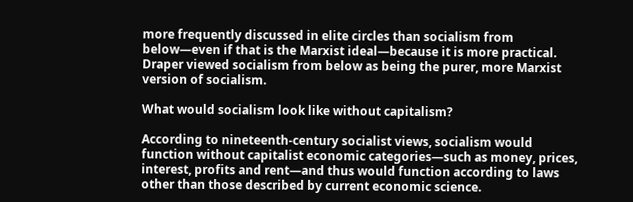more frequently discussed in elite circles than socialism from below—even if that is the Marxist ideal—because it is more practical. Draper viewed socialism from below as being the purer, more Marxist version of socialism.

What would socialism look like without capitalism?

According to nineteenth-century socialist views, socialism would function without capitalist economic categories—such as money, prices, interest, profits and rent—and thus would function according to laws other than those described by current economic science.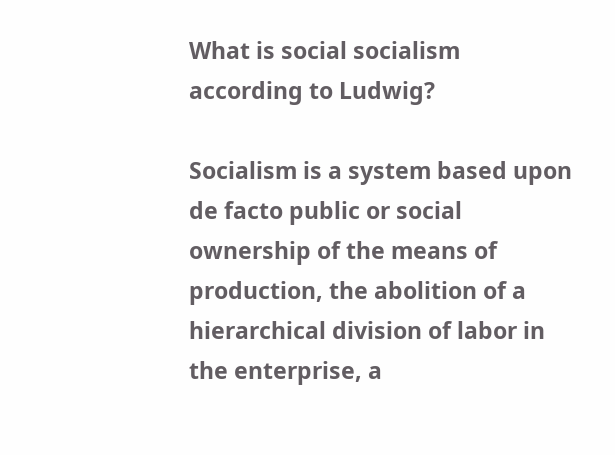What is social socialism according to Ludwig?

Socialism is a system based upon de facto public or social ownership of the means of production, the abolition of a hierarchical division of labor in the enterprise, a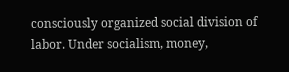consciously organized social division of labor. Under socialism, money,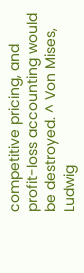competitive pricing, and profit-loss accounting would be destroyed. ^ Von Mises, Ludwig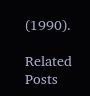(1990).

Related Posts